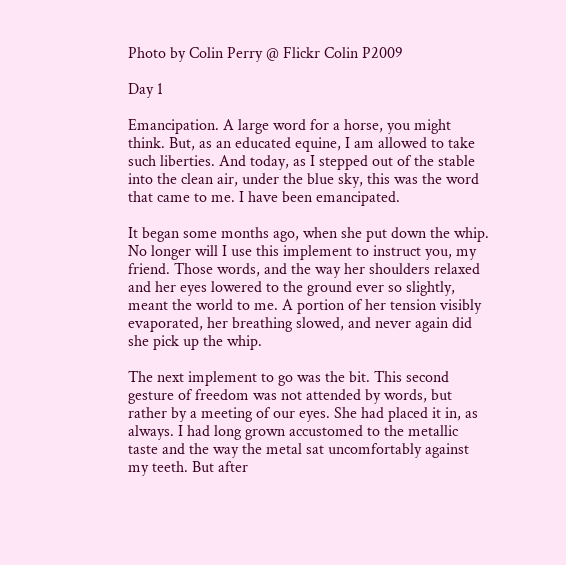Photo by Colin Perry @ Flickr Colin P2009

Day 1

Emancipation. A large word for a horse, you might think. But, as an educated equine, I am allowed to take such liberties. And today, as I stepped out of the stable into the clean air, under the blue sky, this was the word that came to me. I have been emancipated.

It began some months ago, when she put down the whip. No longer will I use this implement to instruct you, my friend. Those words, and the way her shoulders relaxed and her eyes lowered to the ground ever so slightly, meant the world to me. A portion of her tension visibly evaporated, her breathing slowed, and never again did she pick up the whip.

The next implement to go was the bit. This second gesture of freedom was not attended by words, but rather by a meeting of our eyes. She had placed it in, as always. I had long grown accustomed to the metallic taste and the way the metal sat uncomfortably against my teeth. But after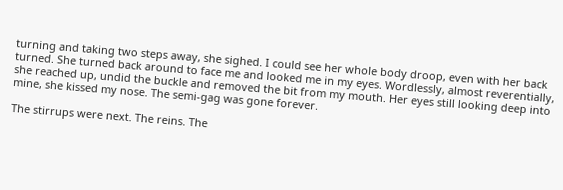turning and taking two steps away, she sighed. I could see her whole body droop, even with her back turned. She turned back around to face me and looked me in my eyes. Wordlessly, almost reverentially, she reached up, undid the buckle and removed the bit from my mouth. Her eyes still looking deep into mine, she kissed my nose. The semi-gag was gone forever.

The stirrups were next. The reins. The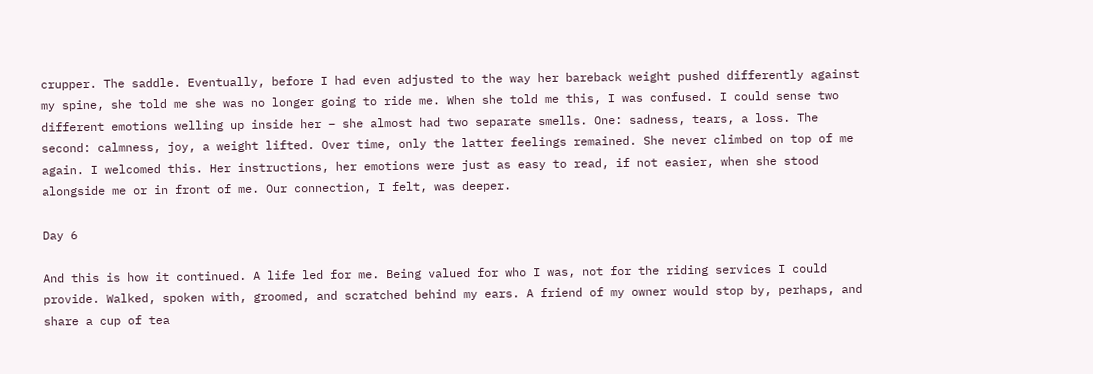crupper. The saddle. Eventually, before I had even adjusted to the way her bareback weight pushed differently against my spine, she told me she was no longer going to ride me. When she told me this, I was confused. I could sense two different emotions welling up inside her – she almost had two separate smells. One: sadness, tears, a loss. The second: calmness, joy, a weight lifted. Over time, only the latter feelings remained. She never climbed on top of me again. I welcomed this. Her instructions, her emotions were just as easy to read, if not easier, when she stood alongside me or in front of me. Our connection, I felt, was deeper.

Day 6

And this is how it continued. A life led for me. Being valued for who I was, not for the riding services I could provide. Walked, spoken with, groomed, and scratched behind my ears. A friend of my owner would stop by, perhaps, and share a cup of tea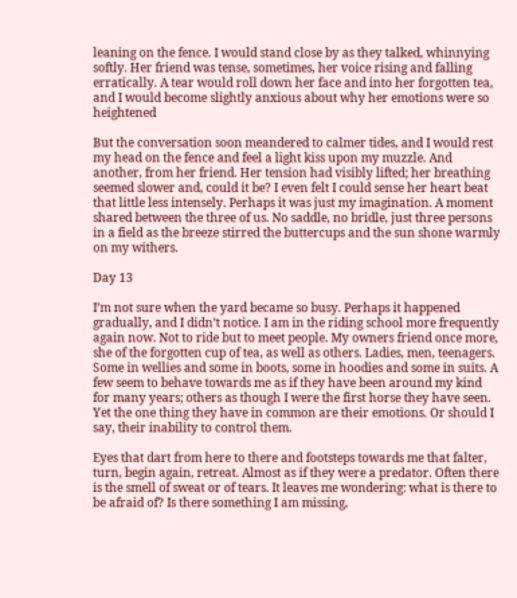leaning on the fence. I would stand close by as they talked, whinnying softly. Her friend was tense, sometimes, her voice rising and falling erratically. A tear would roll down her face and into her forgotten tea, and I would become slightly anxious about why her emotions were so heightened

But the conversation soon meandered to calmer tides, and I would rest my head on the fence and feel a light kiss upon my muzzle. And another, from her friend. Her tension had visibly lifted; her breathing seemed slower and, could it be? I even felt I could sense her heart beat that little less intensely. Perhaps it was just my imagination. A moment shared between the three of us. No saddle, no bridle, just three persons in a field as the breeze stirred the buttercups and the sun shone warmly on my withers.

Day 13

I’m not sure when the yard became so busy. Perhaps it happened gradually, and I didn’t notice. I am in the riding school more frequently again now. Not to ride but to meet people. My owners friend once more, she of the forgotten cup of tea, as well as others. Ladies, men, teenagers. Some in wellies and some in boots, some in hoodies and some in suits. A few seem to behave towards me as if they have been around my kind for many years; others as though I were the first horse they have seen. Yet the one thing they have in common are their emotions. Or should I say, their inability to control them.

Eyes that dart from here to there and footsteps towards me that falter, turn, begin again, retreat. Almost as if they were a predator. Often there is the smell of sweat or of tears. It leaves me wondering: what is there to be afraid of? Is there something I am missing,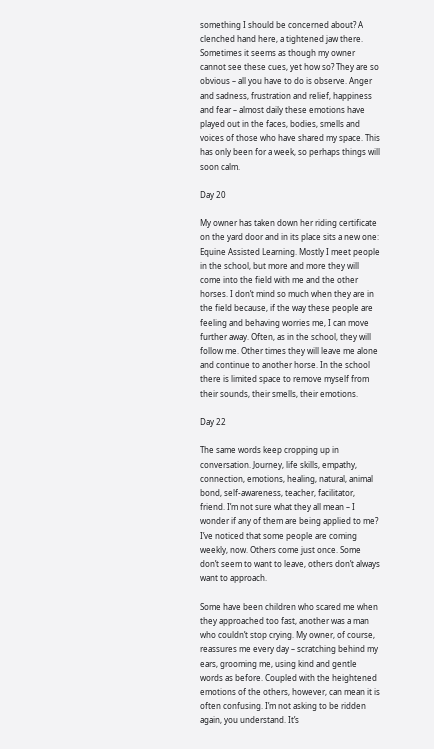something I should be concerned about? A clenched hand here, a tightened jaw there. Sometimes it seems as though my owner cannot see these cues, yet how so? They are so obvious – all you have to do is observe. Anger and sadness, frustration and relief, happiness and fear – almost daily these emotions have played out in the faces, bodies, smells and voices of those who have shared my space. This has only been for a week, so perhaps things will soon calm.

Day 20

My owner has taken down her riding certificate on the yard door and in its place sits a new one: Equine Assisted Learning. Mostly I meet people in the school, but more and more they will come into the field with me and the other horses. I don’t mind so much when they are in the field because, if the way these people are feeling and behaving worries me, I can move further away. Often, as in the school, they will follow me. Other times they will leave me alone and continue to another horse. In the school there is limited space to remove myself from their sounds, their smells, their emotions.

Day 22

The same words keep cropping up in conversation. Journey, life skills, empathy, connection, emotions, healing, natural, animal bond, self-awareness, teacher, facilitator, friend. I’m not sure what they all mean – I wonder if any of them are being applied to me? I’ve noticed that some people are coming weekly, now. Others come just once. Some don’t seem to want to leave, others don’t always want to approach.

Some have been children who scared me when they approached too fast, another was a man who couldn’t stop crying. My owner, of course, reassures me every day – scratching behind my ears, grooming me, using kind and gentle words as before. Coupled with the heightened emotions of the others, however, can mean it is often confusing. I’m not asking to be ridden again, you understand. It’s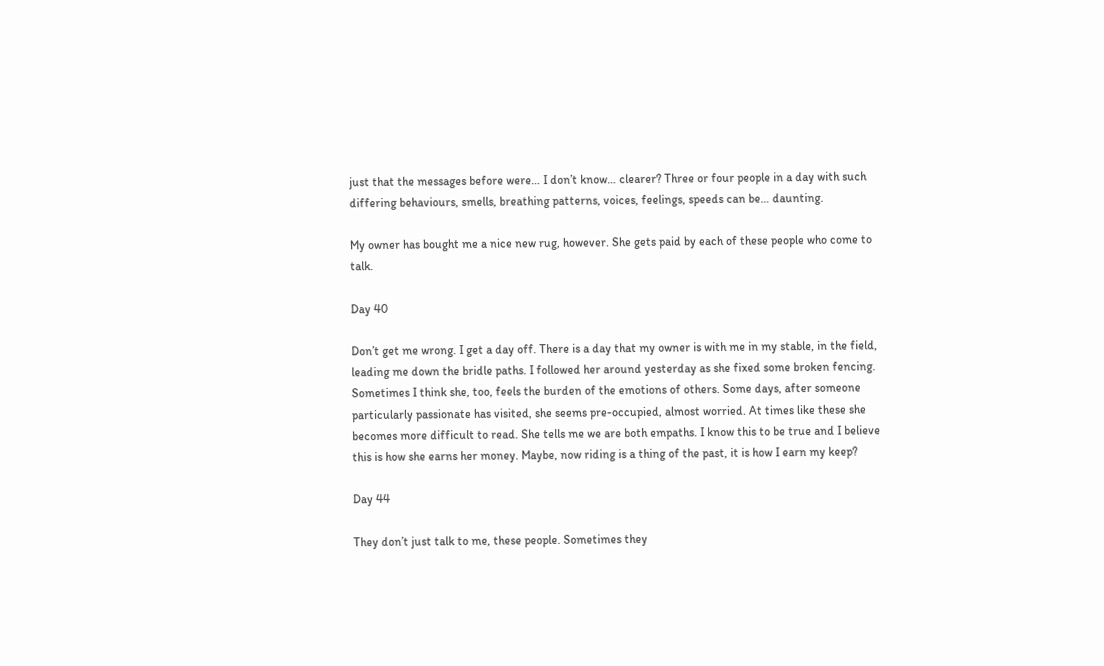just that the messages before were… I don’t know… clearer? Three or four people in a day with such differing behaviours, smells, breathing patterns, voices, feelings, speeds can be… daunting.

My owner has bought me a nice new rug, however. She gets paid by each of these people who come to talk.

Day 40

Don’t get me wrong. I get a day off. There is a day that my owner is with me in my stable, in the field, leading me down the bridle paths. I followed her around yesterday as she fixed some broken fencing. Sometimes I think she, too, feels the burden of the emotions of others. Some days, after someone particularly passionate has visited, she seems pre-occupied, almost worried. At times like these she becomes more difficult to read. She tells me we are both empaths. I know this to be true and I believe this is how she earns her money. Maybe, now riding is a thing of the past, it is how I earn my keep?

Day 44

They don’t just talk to me, these people. Sometimes they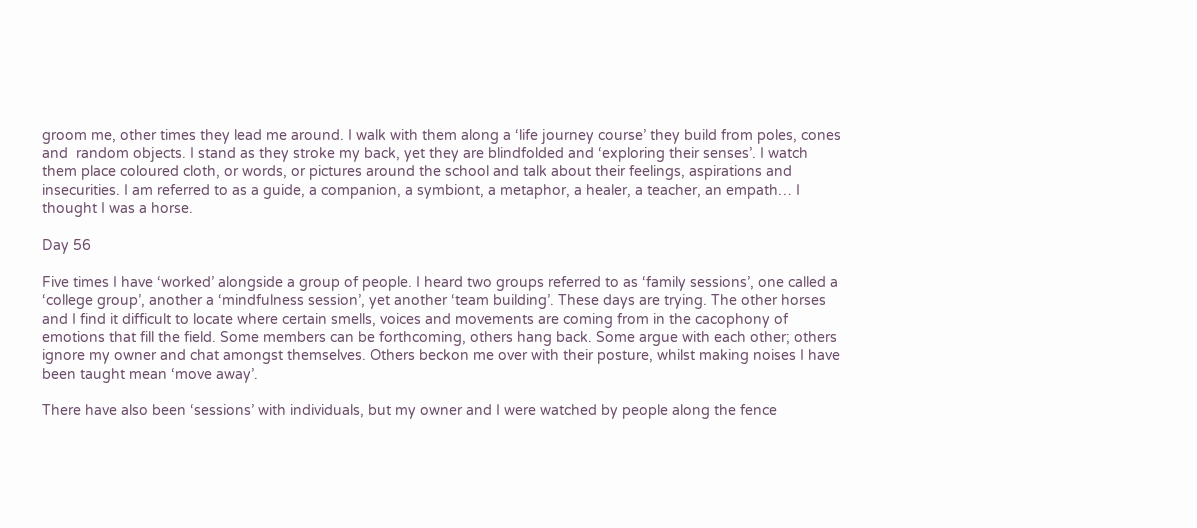groom me, other times they lead me around. I walk with them along a ‘life journey course’ they build from poles, cones and  random objects. I stand as they stroke my back, yet they are blindfolded and ‘exploring their senses’. I watch them place coloured cloth, or words, or pictures around the school and talk about their feelings, aspirations and insecurities. I am referred to as a guide, a companion, a symbiont, a metaphor, a healer, a teacher, an empath… I thought I was a horse.

Day 56

Five times I have ‘worked’ alongside a group of people. I heard two groups referred to as ‘family sessions’, one called a ‘college group’, another a ‘mindfulness session’, yet another ‘team building’. These days are trying. The other horses and I find it difficult to locate where certain smells, voices and movements are coming from in the cacophony of emotions that fill the field. Some members can be forthcoming, others hang back. Some argue with each other; others ignore my owner and chat amongst themselves. Others beckon me over with their posture, whilst making noises I have been taught mean ‘move away’.

There have also been ‘sessions’ with individuals, but my owner and I were watched by people along the fence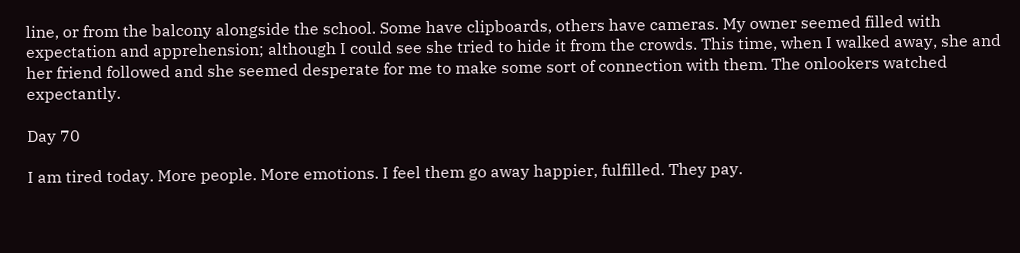line, or from the balcony alongside the school. Some have clipboards, others have cameras. My owner seemed filled with expectation and apprehension; although I could see she tried to hide it from the crowds. This time, when I walked away, she and her friend followed and she seemed desperate for me to make some sort of connection with them. The onlookers watched expectantly.

Day 70

I am tired today. More people. More emotions. I feel them go away happier, fulfilled. They pay.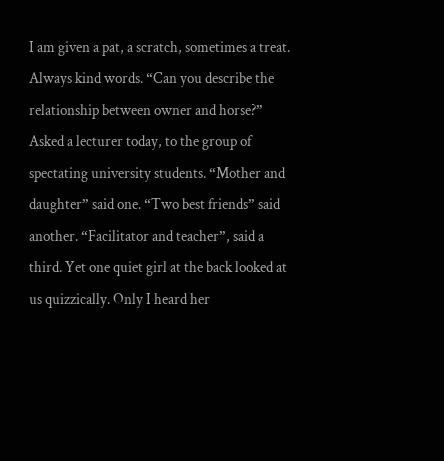I am given a pat, a scratch, sometimes a treat. Always kind words. “Can you describe the relationship between owner and horse?” Asked a lecturer today, to the group of spectating university students. “Mother and daughter” said one. “Two best friends” said another. “Facilitator and teacher”, said a third. Yet one quiet girl at the back looked at us quizzically. Only I heard her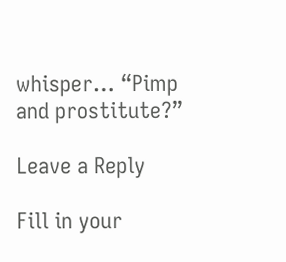whisper… “Pimp and prostitute?”

Leave a Reply

Fill in your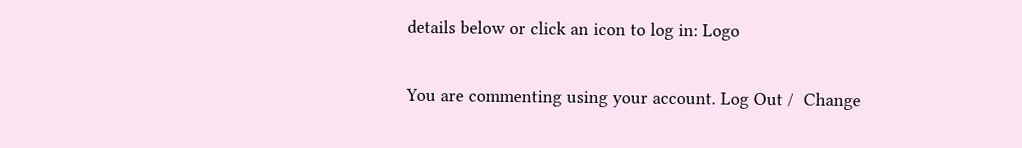details below or click an icon to log in: Logo

You are commenting using your account. Log Out /  Change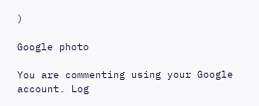)

Google photo

You are commenting using your Google account. Log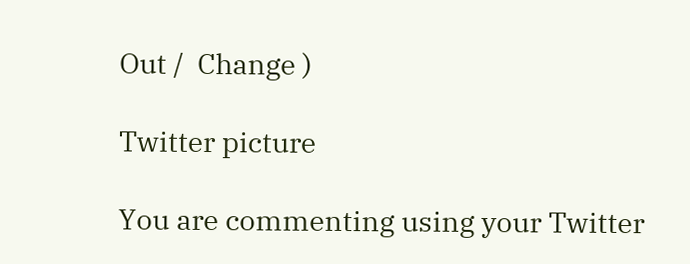Out /  Change )

Twitter picture

You are commenting using your Twitter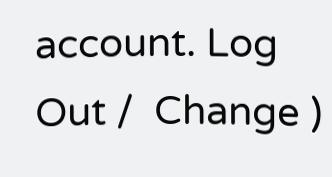account. Log Out /  Change )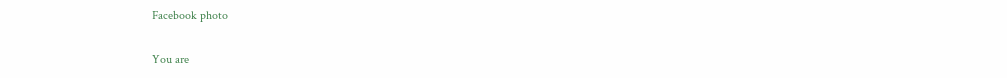Facebook photo

You are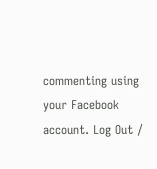commenting using your Facebook account. Log Out /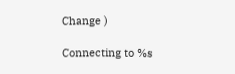Change )

Connecting to %s